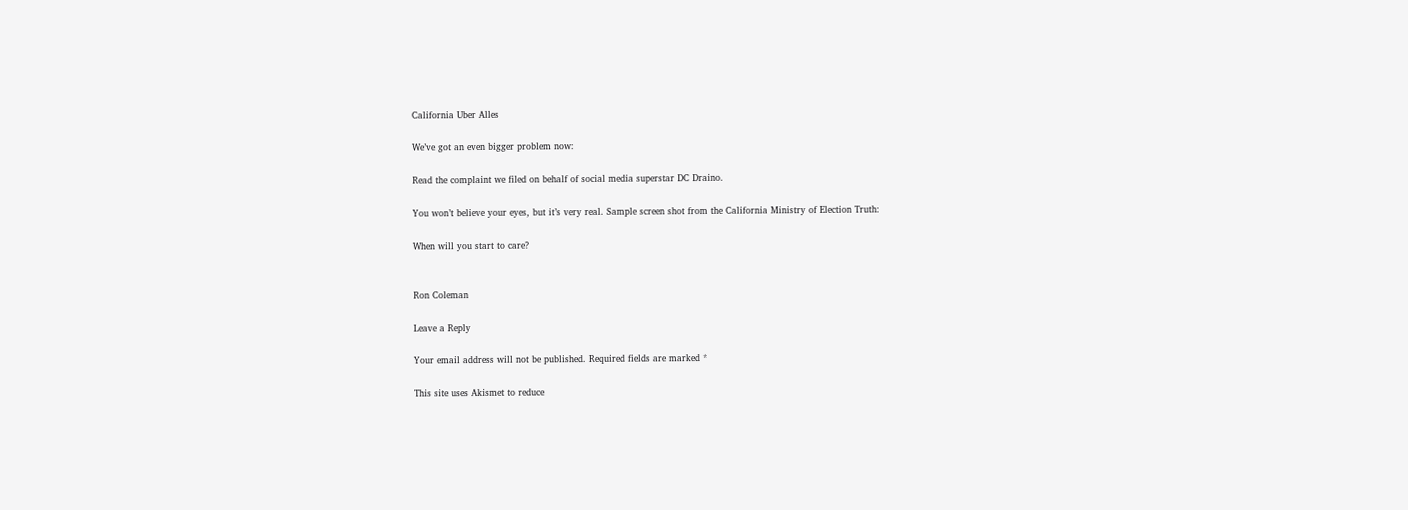California Uber Alles

We’ve got an even bigger problem now:

Read the complaint we filed on behalf of social media superstar DC Draino.

You won’t believe your eyes, but it’s very real. Sample screen shot from the California Ministry of Election Truth:

When will you start to care?


Ron Coleman

Leave a Reply

Your email address will not be published. Required fields are marked *

This site uses Akismet to reduce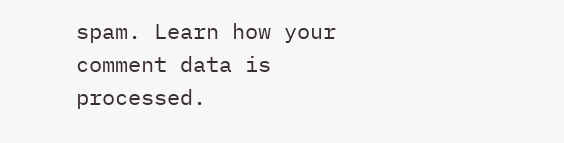spam. Learn how your comment data is processed.